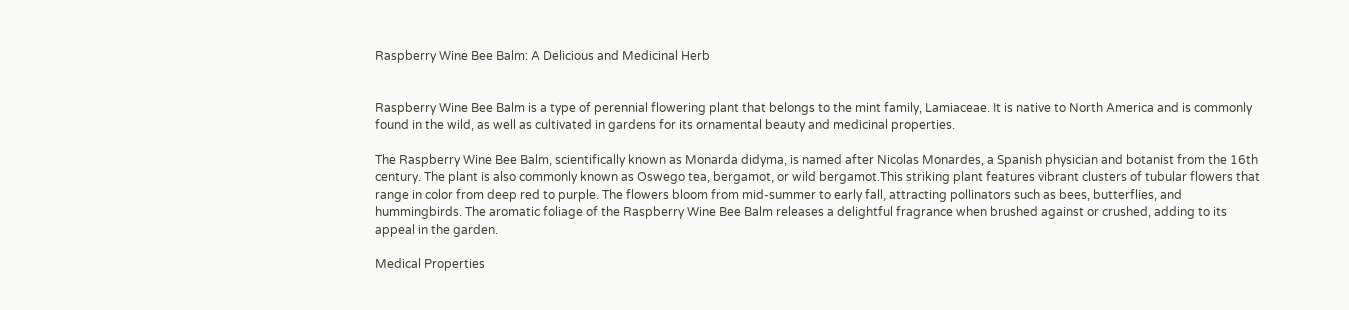Raspberry Wine Bee Balm: A Delicious and Medicinal Herb


Raspberry Wine Bee Balm is a type of perennial flowering plant that belongs to the mint family, Lamiaceae. It is native to North America and is commonly found in the wild, as well as cultivated in gardens for its ornamental beauty and medicinal properties.

The Raspberry Wine Bee Balm, scientifically known as Monarda didyma, is named after Nicolas Monardes, a Spanish physician and botanist from the 16th century. The plant is also commonly known as Oswego tea, bergamot, or wild bergamot.This striking plant features vibrant clusters of tubular flowers that range in color from deep red to purple. The flowers bloom from mid-summer to early fall, attracting pollinators such as bees, butterflies, and hummingbirds. The aromatic foliage of the Raspberry Wine Bee Balm releases a delightful fragrance when brushed against or crushed, adding to its appeal in the garden.

Medical Properties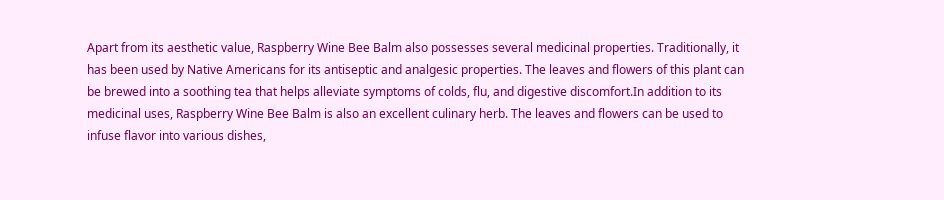Apart from its aesthetic value, Raspberry Wine Bee Balm also possesses several medicinal properties. Traditionally, it has been used by Native Americans for its antiseptic and analgesic properties. The leaves and flowers of this plant can be brewed into a soothing tea that helps alleviate symptoms of colds, flu, and digestive discomfort.In addition to its medicinal uses, Raspberry Wine Bee Balm is also an excellent culinary herb. The leaves and flowers can be used to infuse flavor into various dishes,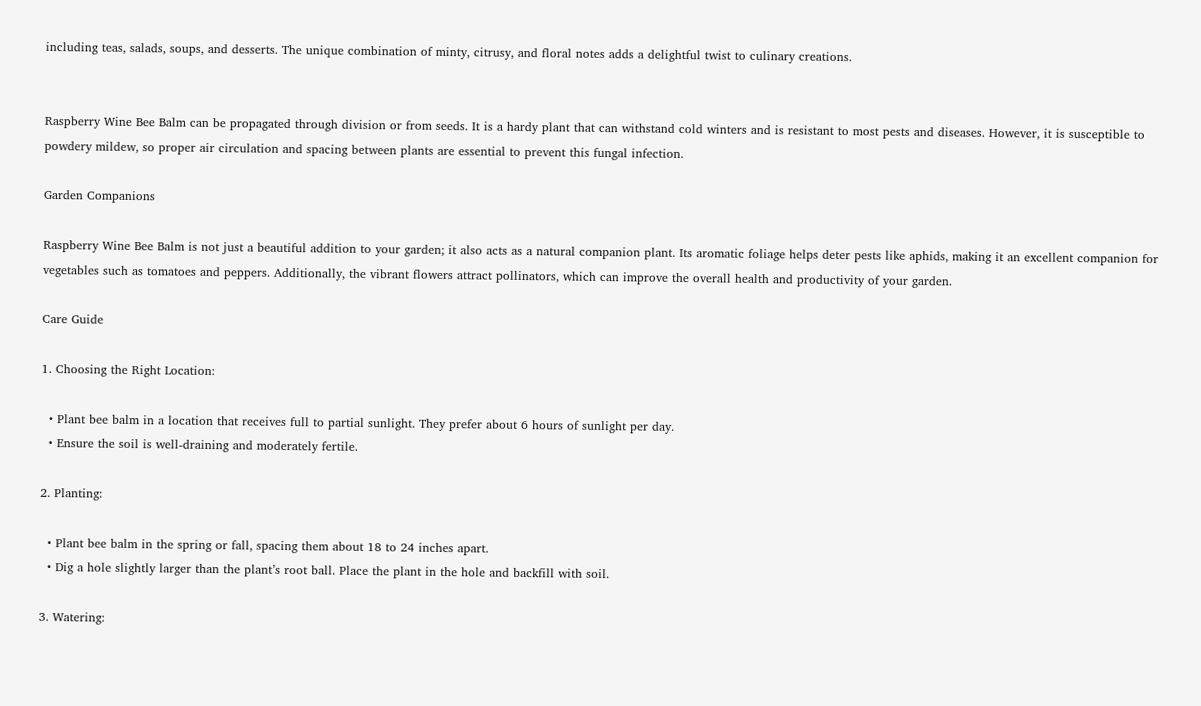including teas, salads, soups, and desserts. The unique combination of minty, citrusy, and floral notes adds a delightful twist to culinary creations.


Raspberry Wine Bee Balm can be propagated through division or from seeds. It is a hardy plant that can withstand cold winters and is resistant to most pests and diseases. However, it is susceptible to powdery mildew, so proper air circulation and spacing between plants are essential to prevent this fungal infection.

Garden Companions

Raspberry Wine Bee Balm is not just a beautiful addition to your garden; it also acts as a natural companion plant. Its aromatic foliage helps deter pests like aphids, making it an excellent companion for vegetables such as tomatoes and peppers. Additionally, the vibrant flowers attract pollinators, which can improve the overall health and productivity of your garden.

Care Guide

1. Choosing the Right Location:

  • Plant bee balm in a location that receives full to partial sunlight. They prefer about 6 hours of sunlight per day.
  • Ensure the soil is well-draining and moderately fertile.

2. Planting:

  • Plant bee balm in the spring or fall, spacing them about 18 to 24 inches apart.
  • Dig a hole slightly larger than the plant’s root ball. Place the plant in the hole and backfill with soil.

3. Watering: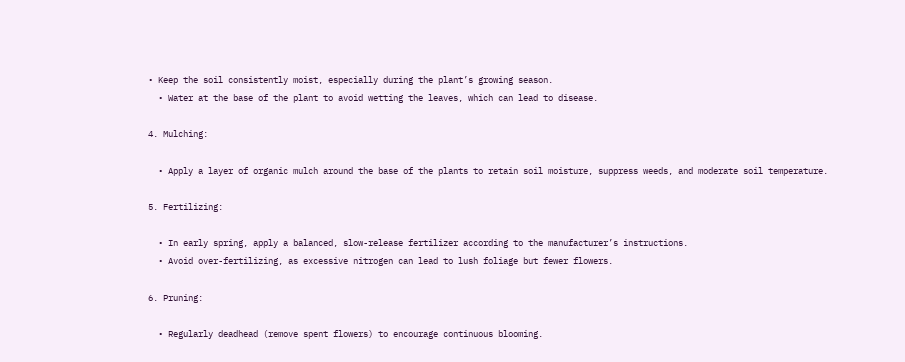• Keep the soil consistently moist, especially during the plant’s growing season.
  • Water at the base of the plant to avoid wetting the leaves, which can lead to disease.

4. Mulching:

  • Apply a layer of organic mulch around the base of the plants to retain soil moisture, suppress weeds, and moderate soil temperature.

5. Fertilizing:

  • In early spring, apply a balanced, slow-release fertilizer according to the manufacturer’s instructions.
  • Avoid over-fertilizing, as excessive nitrogen can lead to lush foliage but fewer flowers.

6. Pruning:

  • Regularly deadhead (remove spent flowers) to encourage continuous blooming.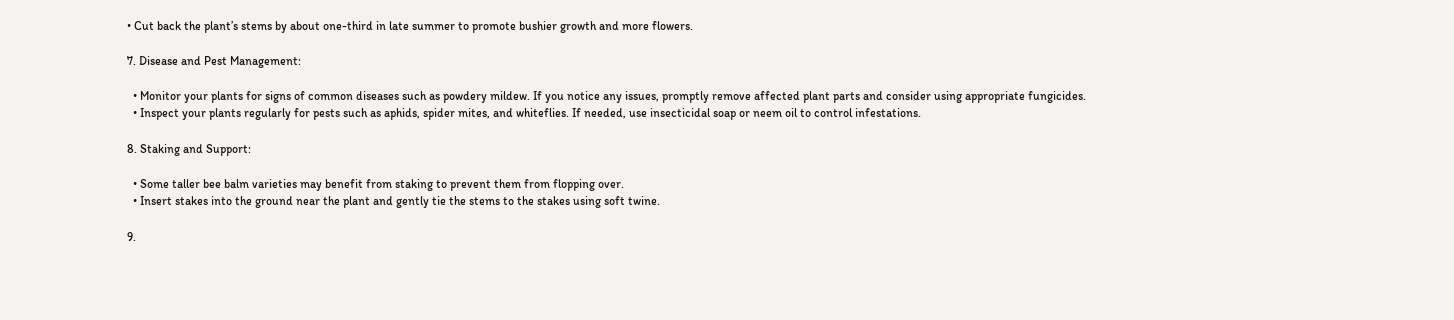• Cut back the plant’s stems by about one-third in late summer to promote bushier growth and more flowers.

7. Disease and Pest Management:

  • Monitor your plants for signs of common diseases such as powdery mildew. If you notice any issues, promptly remove affected plant parts and consider using appropriate fungicides.
  • Inspect your plants regularly for pests such as aphids, spider mites, and whiteflies. If needed, use insecticidal soap or neem oil to control infestations.

8. Staking and Support:

  • Some taller bee balm varieties may benefit from staking to prevent them from flopping over.
  • Insert stakes into the ground near the plant and gently tie the stems to the stakes using soft twine.

9.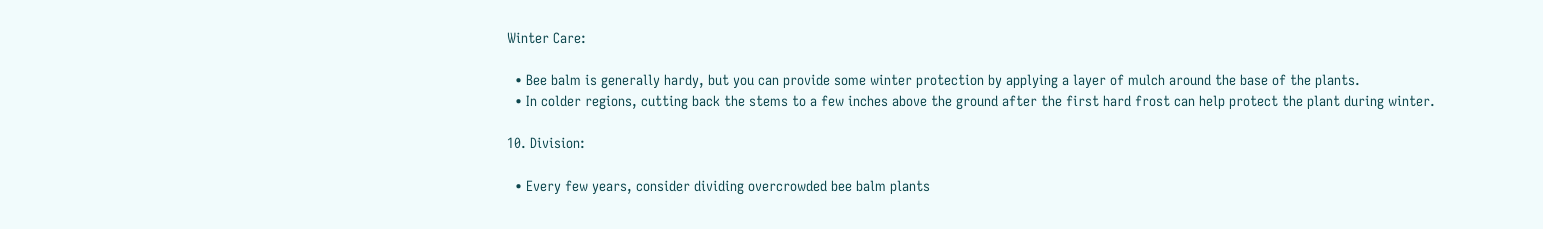Winter Care:

  • Bee balm is generally hardy, but you can provide some winter protection by applying a layer of mulch around the base of the plants.
  • In colder regions, cutting back the stems to a few inches above the ground after the first hard frost can help protect the plant during winter.

10. Division:

  • Every few years, consider dividing overcrowded bee balm plants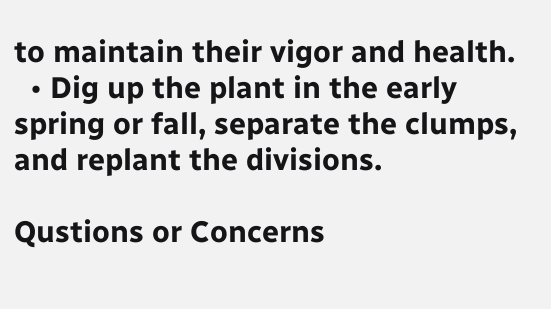to maintain their vigor and health.
  • Dig up the plant in the early spring or fall, separate the clumps, and replant the divisions.

Qustions or Concerns